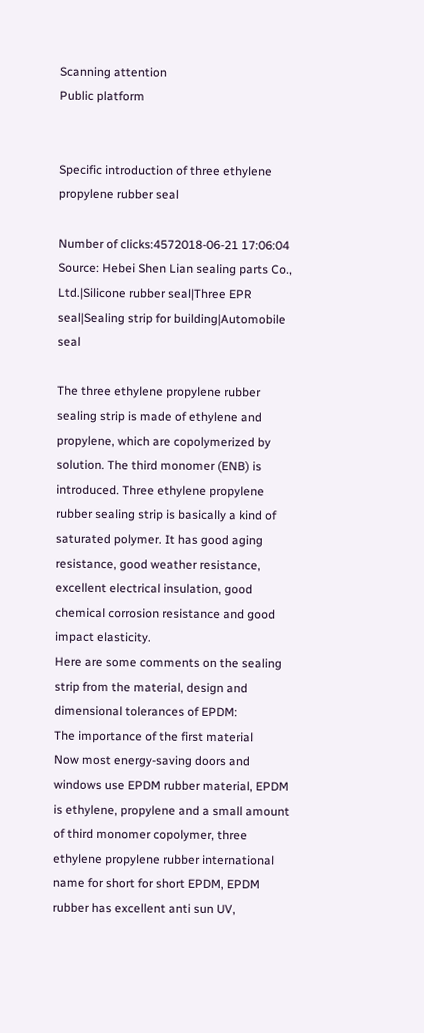Scanning attention
Public platform


Specific introduction of three ethylene propylene rubber seal

Number of clicks:4572018-06-21 17:06:04 Source: Hebei Shen Lian sealing parts Co., Ltd.|Silicone rubber seal|Three EPR seal|Sealing strip for building|Automobile seal

The three ethylene propylene rubber sealing strip is made of ethylene and propylene, which are copolymerized by solution. The third monomer (ENB) is introduced. Three ethylene propylene rubber sealing strip is basically a kind of saturated polymer. It has good aging resistance, good weather resistance, excellent electrical insulation, good chemical corrosion resistance and good impact elasticity.
Here are some comments on the sealing strip from the material, design and dimensional tolerances of EPDM:
The importance of the first material
Now most energy-saving doors and windows use EPDM rubber material, EPDM is ethylene, propylene and a small amount of third monomer copolymer, three ethylene propylene rubber international name for short for short EPDM, EPDM rubber has excellent anti sun UV,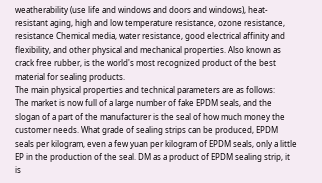weatherability (use life and windows and doors and windows), heat-resistant aging, high and low temperature resistance, ozone resistance, resistance Chemical media, water resistance, good electrical affinity and flexibility, and other physical and mechanical properties. Also known as crack free rubber, is the world's most recognized product of the best material for sealing products.
The main physical properties and technical parameters are as follows:
The market is now full of a large number of fake EPDM seals, and the slogan of a part of the manufacturer is the seal of how much money the customer needs. What grade of sealing strips can be produced, EPDM seals per kilogram, even a few yuan per kilogram of EPDM seals, only a little EP in the production of the seal. DM as a product of EPDM sealing strip, it is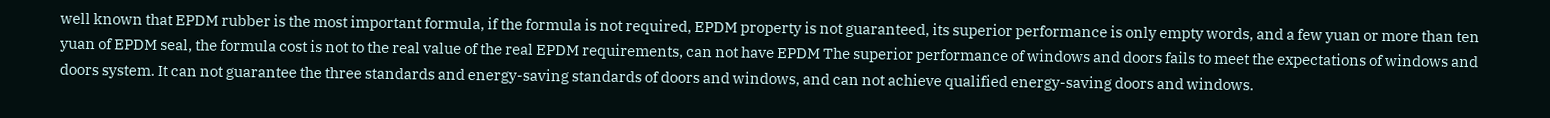well known that EPDM rubber is the most important formula, if the formula is not required, EPDM property is not guaranteed, its superior performance is only empty words, and a few yuan or more than ten yuan of EPDM seal, the formula cost is not to the real value of the real EPDM requirements, can not have EPDM The superior performance of windows and doors fails to meet the expectations of windows and doors system. It can not guarantee the three standards and energy-saving standards of doors and windows, and can not achieve qualified energy-saving doors and windows.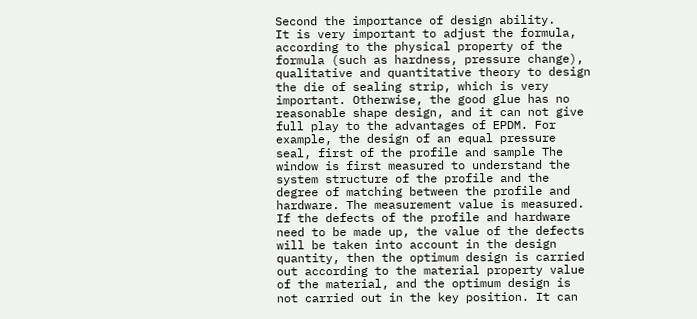Second the importance of design ability.
It is very important to adjust the formula, according to the physical property of the formula (such as hardness, pressure change), qualitative and quantitative theory to design the die of sealing strip, which is very important. Otherwise, the good glue has no reasonable shape design, and it can not give full play to the advantages of EPDM. For example, the design of an equal pressure seal, first of the profile and sample The window is first measured to understand the system structure of the profile and the degree of matching between the profile and hardware. The measurement value is measured. If the defects of the profile and hardware need to be made up, the value of the defects will be taken into account in the design quantity, then the optimum design is carried out according to the material property value of the material, and the optimum design is not carried out in the key position. It can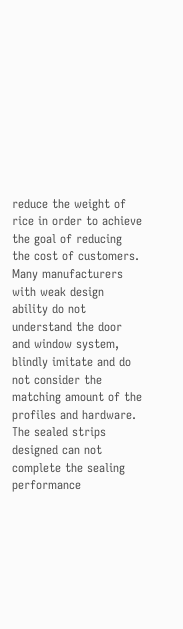reduce the weight of rice in order to achieve the goal of reducing the cost of customers. Many manufacturers with weak design ability do not understand the door and window system, blindly imitate and do not consider the matching amount of the profiles and hardware. The sealed strips designed can not complete the sealing performance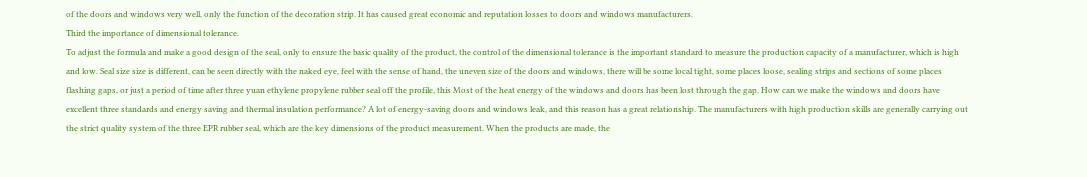of the doors and windows very well, only the function of the decoration strip. It has caused great economic and reputation losses to doors and windows manufacturers.
Third the importance of dimensional tolerance.
To adjust the formula and make a good design of the seal, only to ensure the basic quality of the product, the control of the dimensional tolerance is the important standard to measure the production capacity of a manufacturer, which is high and low. Seal size size is different, can be seen directly with the naked eye, feel with the sense of hand, the uneven size of the doors and windows, there will be some local tight, some places loose, sealing strips and sections of some places flashing gaps, or just a period of time after three yuan ethylene propylene rubber seal off the profile, this Most of the heat energy of the windows and doors has been lost through the gap. How can we make the windows and doors have excellent three standards and energy saving and thermal insulation performance? A lot of energy-saving doors and windows leak, and this reason has a great relationship. The manufacturers with high production skills are generally carrying out the strict quality system of the three EPR rubber seal, which are the key dimensions of the product measurement. When the products are made, the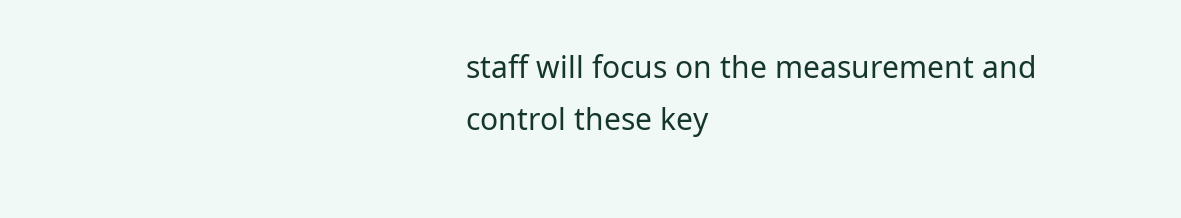staff will focus on the measurement and control these key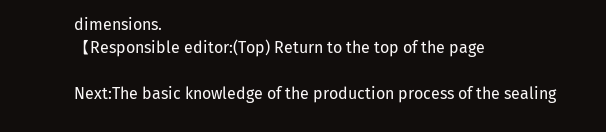dimensions.
【Responsible editor:(Top) Return to the top of the page

Next:The basic knowledge of the production process of the sealing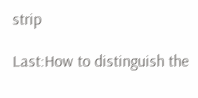strip

Last:How to distinguish the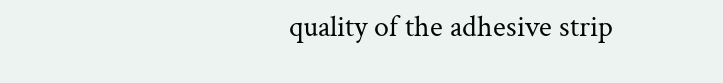quality of the adhesive strip